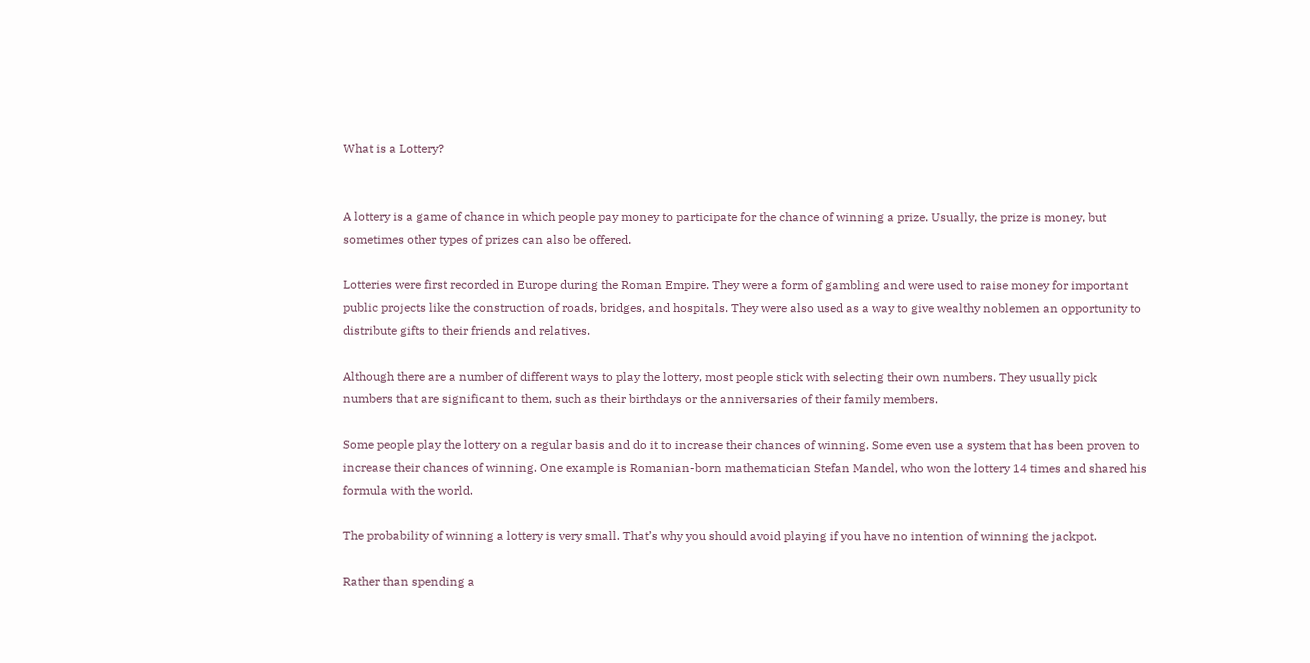What is a Lottery?


A lottery is a game of chance in which people pay money to participate for the chance of winning a prize. Usually, the prize is money, but sometimes other types of prizes can also be offered.

Lotteries were first recorded in Europe during the Roman Empire. They were a form of gambling and were used to raise money for important public projects like the construction of roads, bridges, and hospitals. They were also used as a way to give wealthy noblemen an opportunity to distribute gifts to their friends and relatives.

Although there are a number of different ways to play the lottery, most people stick with selecting their own numbers. They usually pick numbers that are significant to them, such as their birthdays or the anniversaries of their family members.

Some people play the lottery on a regular basis and do it to increase their chances of winning. Some even use a system that has been proven to increase their chances of winning. One example is Romanian-born mathematician Stefan Mandel, who won the lottery 14 times and shared his formula with the world.

The probability of winning a lottery is very small. That’s why you should avoid playing if you have no intention of winning the jackpot.

Rather than spending a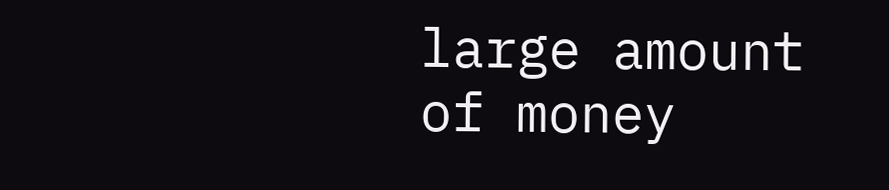large amount of money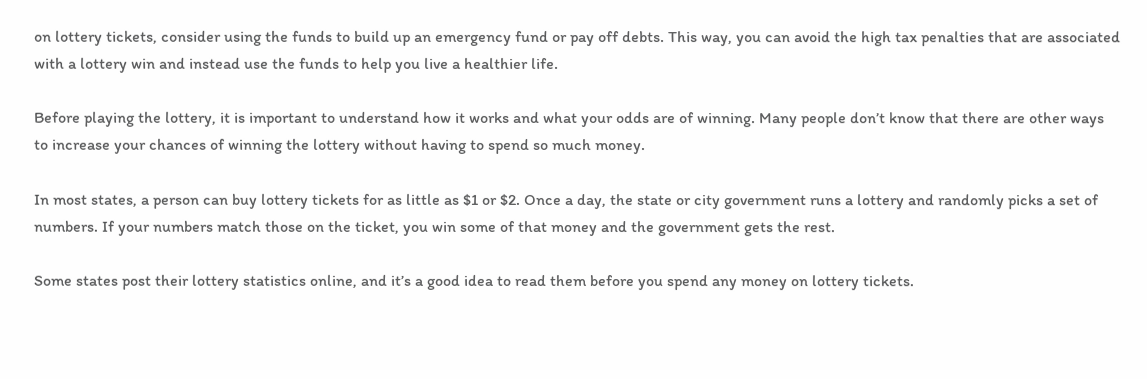on lottery tickets, consider using the funds to build up an emergency fund or pay off debts. This way, you can avoid the high tax penalties that are associated with a lottery win and instead use the funds to help you live a healthier life.

Before playing the lottery, it is important to understand how it works and what your odds are of winning. Many people don’t know that there are other ways to increase your chances of winning the lottery without having to spend so much money.

In most states, a person can buy lottery tickets for as little as $1 or $2. Once a day, the state or city government runs a lottery and randomly picks a set of numbers. If your numbers match those on the ticket, you win some of that money and the government gets the rest.

Some states post their lottery statistics online, and it’s a good idea to read them before you spend any money on lottery tickets.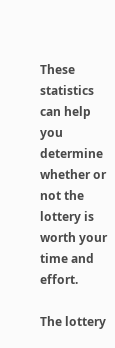These statistics can help you determine whether or not the lottery is worth your time and effort.

The lottery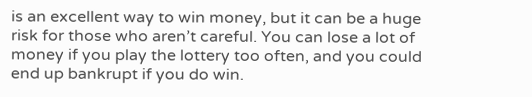is an excellent way to win money, but it can be a huge risk for those who aren’t careful. You can lose a lot of money if you play the lottery too often, and you could end up bankrupt if you do win.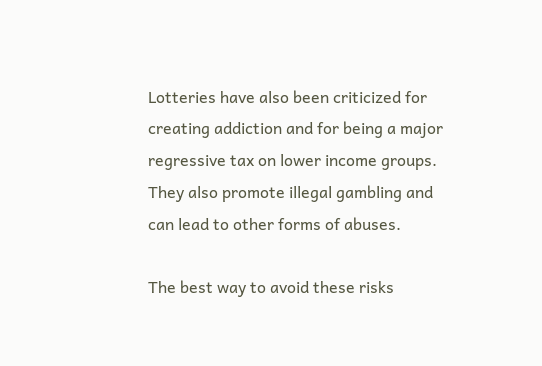Lotteries have also been criticized for creating addiction and for being a major regressive tax on lower income groups. They also promote illegal gambling and can lead to other forms of abuses.

The best way to avoid these risks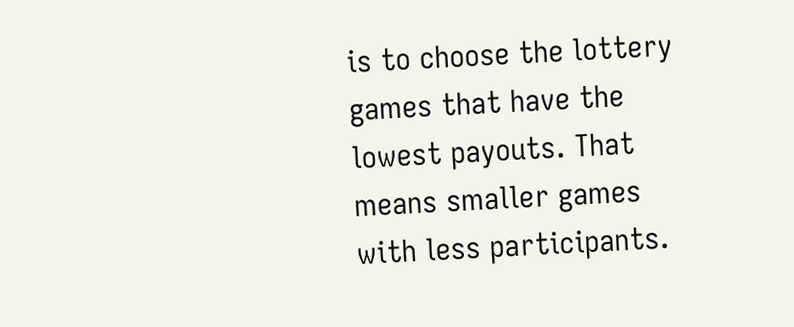is to choose the lottery games that have the lowest payouts. That means smaller games with less participants.